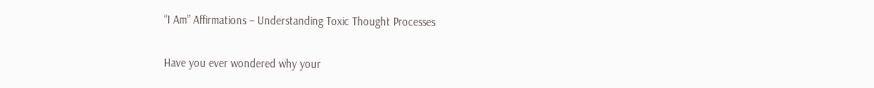“I Am” Affirmations – Understanding Toxic Thought Processes

Have you ever wondered why your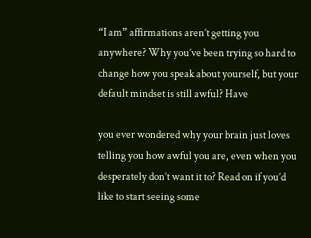“I am” affirmations aren’t getting you anywhere? Why you’ve been trying so hard to change how you speak about yourself, but your default mindset is still awful? Have

you ever wondered why your brain just loves telling you how awful you are, even when you desperately don’t want it to? Read on if you’d like to start seeing some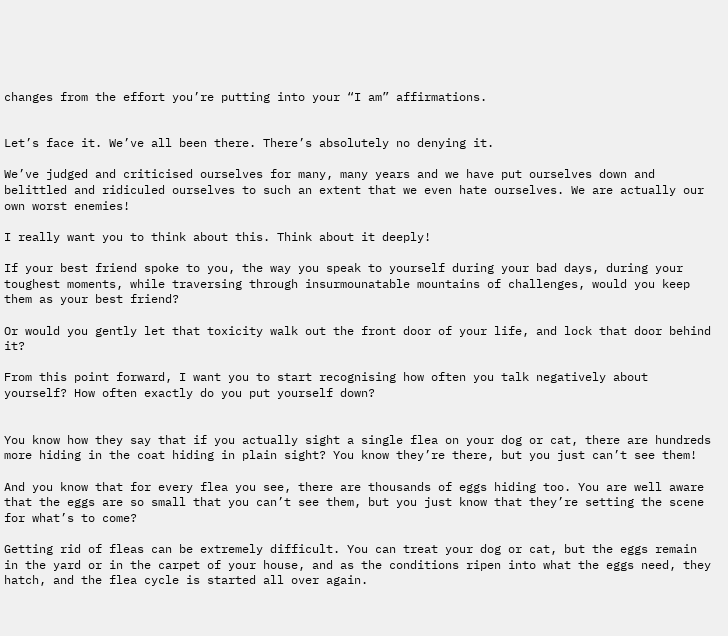changes from the effort you’re putting into your “I am” affirmations.


Let’s face it. We’ve all been there. There’s absolutely no denying it.

We’ve judged and criticised ourselves for many, many years and we have put ourselves down and belittled and ridiculed ourselves to such an extent that we even hate ourselves. We are actually our own worst enemies!

I really want you to think about this. Think about it deeply!

If your best friend spoke to you, the way you speak to yourself during your bad days, during your toughest moments, while traversing through insurmounatable mountains of challenges, would you keep them as your best friend?

Or would you gently let that toxicity walk out the front door of your life, and lock that door behind it?

From this point forward, I want you to start recognising how often you talk negatively about yourself? How often exactly do you put yourself down?


You know how they say that if you actually sight a single flea on your dog or cat, there are hundreds more hiding in the coat hiding in plain sight? You know they’re there, but you just can’t see them!

And you know that for every flea you see, there are thousands of eggs hiding too. You are well aware that the eggs are so small that you can’t see them, but you just know that they’re setting the scene for what’s to come?

Getting rid of fleas can be extremely difficult. You can treat your dog or cat, but the eggs remain in the yard or in the carpet of your house, and as the conditions ripen into what the eggs need, they hatch, and the flea cycle is started all over again.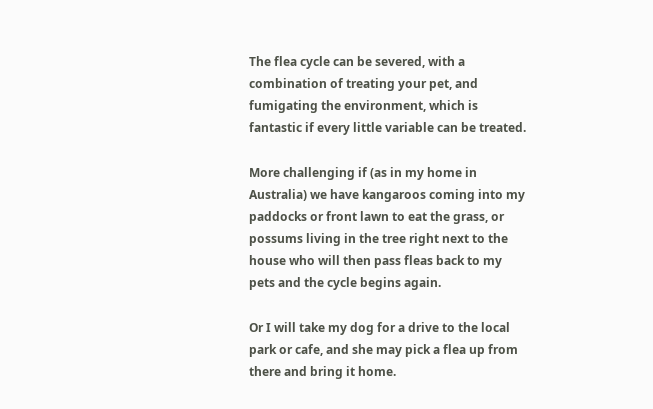The flea cycle can be severed, with a combination of treating your pet, and fumigating the environment, which is fantastic if every little variable can be treated.

More challenging if (as in my home in Australia) we have kangaroos coming into my paddocks or front lawn to eat the grass, or possums living in the tree right next to the house who will then pass fleas back to my pets and the cycle begins again.

Or I will take my dog for a drive to the local park or cafe, and she may pick a flea up from there and bring it home.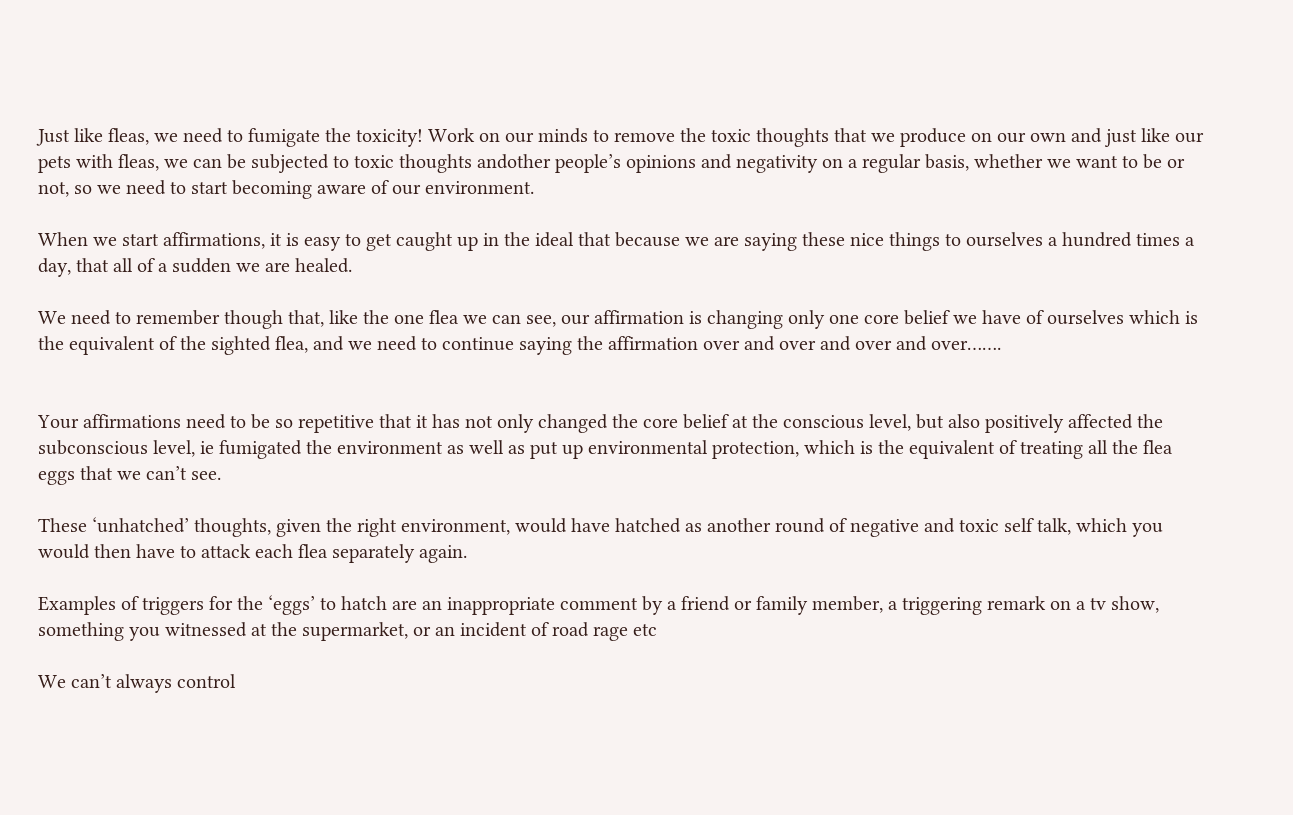Just like fleas, we need to fumigate the toxicity! Work on our minds to remove the toxic thoughts that we produce on our own and just like our pets with fleas, we can be subjected to toxic thoughts andother people’s opinions and negativity on a regular basis, whether we want to be or not, so we need to start becoming aware of our environment.

When we start affirmations, it is easy to get caught up in the ideal that because we are saying these nice things to ourselves a hundred times a day, that all of a sudden we are healed.

We need to remember though that, like the one flea we can see, our affirmation is changing only one core belief we have of ourselves which is the equivalent of the sighted flea, and we need to continue saying the affirmation over and over and over and over…….


Your affirmations need to be so repetitive that it has not only changed the core belief at the conscious level, but also positively affected the subconscious level, ie fumigated the environment as well as put up environmental protection, which is the equivalent of treating all the flea eggs that we can’t see.

These ‘unhatched’ thoughts, given the right environment, would have hatched as another round of negative and toxic self talk, which you would then have to attack each flea separately again.

Examples of triggers for the ‘eggs’ to hatch are an inappropriate comment by a friend or family member, a triggering remark on a tv show, something you witnessed at the supermarket, or an incident of road rage etc

We can’t always control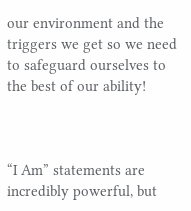our environment and the triggers we get so we need to safeguard ourselves to the best of our ability!



“I Am” statements are incredibly powerful, but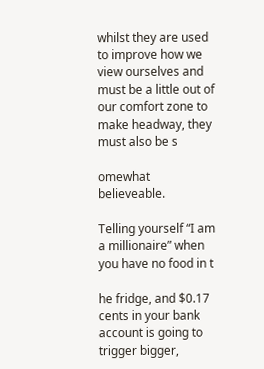whilst they are used to improve how we view ourselves and must be a little out of our comfort zone to make headway, they must also be s

omewhat believeable.

Telling yourself “I am a millionaire” when you have no food in t

he fridge, and $0.17 cents in your bank account is going to trigger bigger,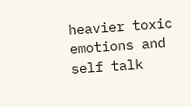heavier toxic emotions and self talk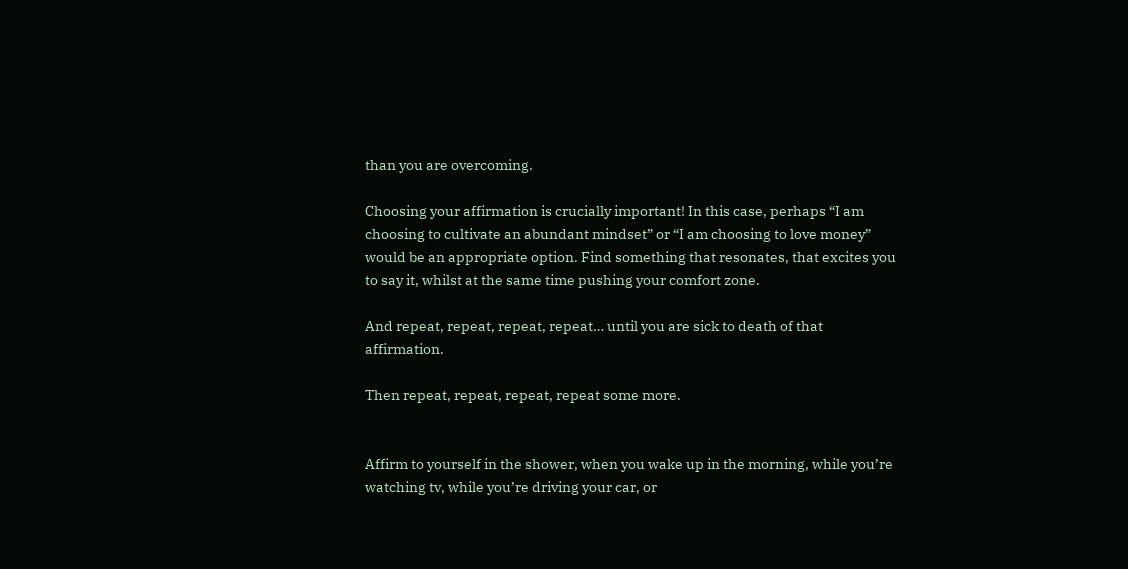than you are overcoming.

Choosing your affirmation is crucially important! In this case, perhaps “I am choosing to cultivate an abundant mindset” or “I am choosing to love money” would be an appropriate option. Find something that resonates, that excites you to say it, whilst at the same time pushing your comfort zone.

And repeat, repeat, repeat, repeat… until you are sick to death of that affirmation.

Then repeat, repeat, repeat, repeat some more.


Affirm to yourself in the shower, when you wake up in the morning, while you’re watching tv, while you’re driving your car, or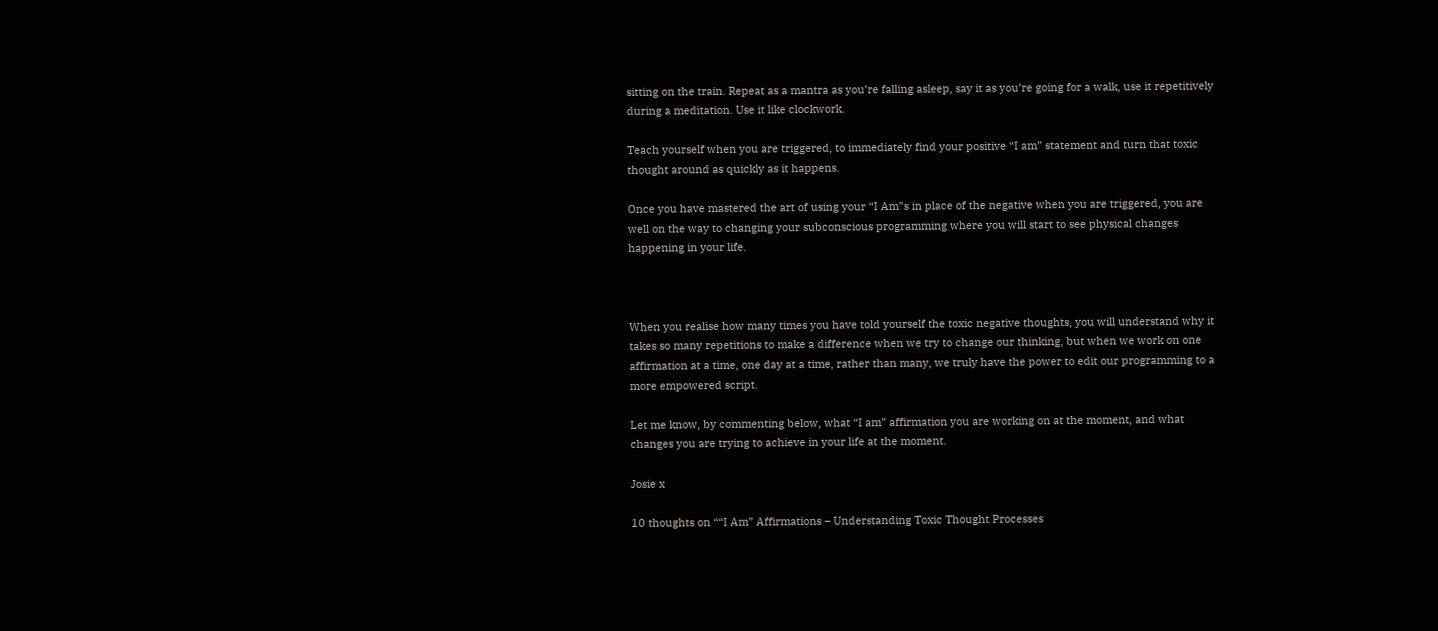sitting on the train. Repeat as a mantra as you’re falling asleep, say it as you’re going for a walk, use it repetitively during a meditation. Use it like clockwork.

Teach yourself when you are triggered, to immediately find your positive “I am” statement and turn that toxic thought around as quickly as it happens.

Once you have mastered the art of using your “I Am”s in place of the negative when you are triggered, you are well on the way to changing your subconscious programming where you will start to see physical changes happening in your life.



When you realise how many times you have told yourself the toxic negative thoughts, you will understand why it takes so many repetitions to make a difference when we try to change our thinking, but when we work on one affirmation at a time, one day at a time, rather than many, we truly have the power to edit our programming to a more empowered script.

Let me know, by commenting below, what “I am” affirmation you are working on at the moment, and what changes you are trying to achieve in your life at the moment.

Josie x

10 thoughts on ““I Am” Affirmations – Understanding Toxic Thought Processes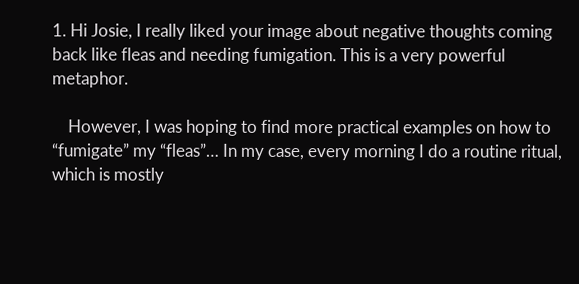1. Hi Josie, I really liked your image about negative thoughts coming back like fleas and needing fumigation. This is a very powerful metaphor.

    However, I was hoping to find more practical examples on how to “fumigate” my “fleas”… In my case, every morning I do a routine ritual, which is mostly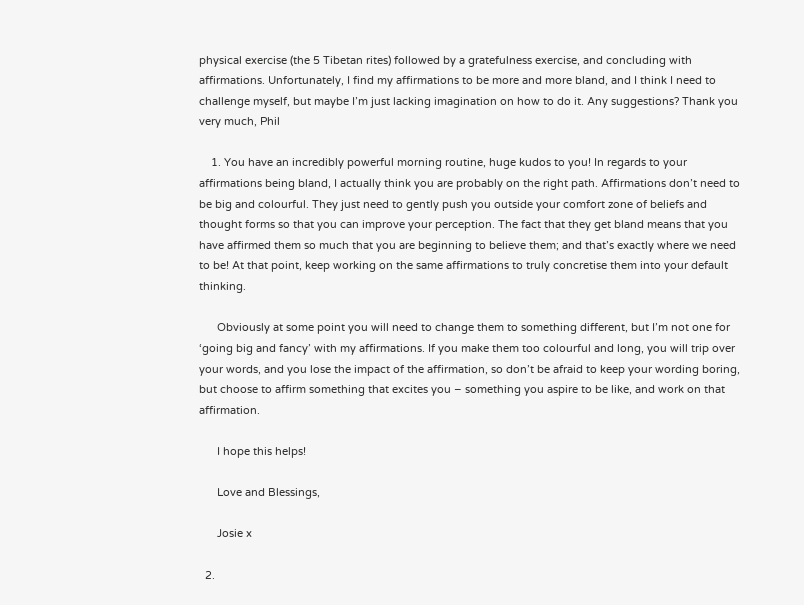physical exercise (the 5 Tibetan rites) followed by a gratefulness exercise, and concluding with affirmations. Unfortunately, I find my affirmations to be more and more bland, and I think I need to challenge myself, but maybe I’m just lacking imagination on how to do it. Any suggestions? Thank you very much, Phil

    1. You have an incredibly powerful morning routine, huge kudos to you! In regards to your affirmations being bland, I actually think you are probably on the right path. Affirmations don’t need to be big and colourful. They just need to gently push you outside your comfort zone of beliefs and thought forms so that you can improve your perception. The fact that they get bland means that you have affirmed them so much that you are beginning to believe them; and that’s exactly where we need to be! At that point, keep working on the same affirmations to truly concretise them into your default thinking.

      Obviously at some point you will need to change them to something different, but I’m not one for ‘going big and fancy’ with my affirmations. If you make them too colourful and long, you will trip over your words, and you lose the impact of the affirmation, so don’t be afraid to keep your wording boring, but choose to affirm something that excites you – something you aspire to be like, and work on that affirmation.

      I hope this helps!

      Love and Blessings,

      Josie x

  2.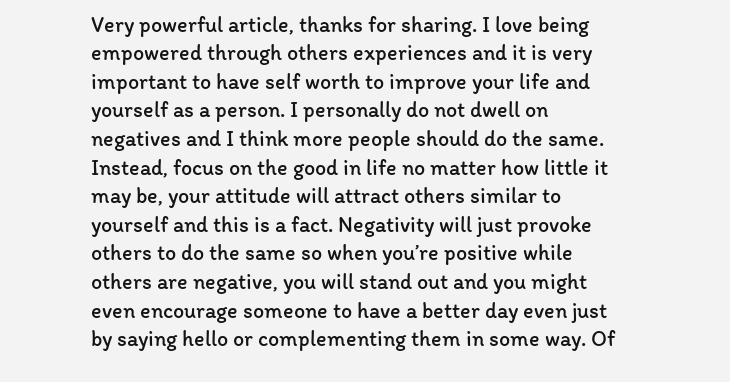Very powerful article, thanks for sharing. I love being empowered through others experiences and it is very important to have self worth to improve your life and yourself as a person. I personally do not dwell on negatives and I think more people should do the same. Instead, focus on the good in life no matter how little it may be, your attitude will attract others similar to yourself and this is a fact. Negativity will just provoke others to do the same so when you’re positive while others are negative, you will stand out and you might even encourage someone to have a better day even just by saying hello or complementing them in some way. Of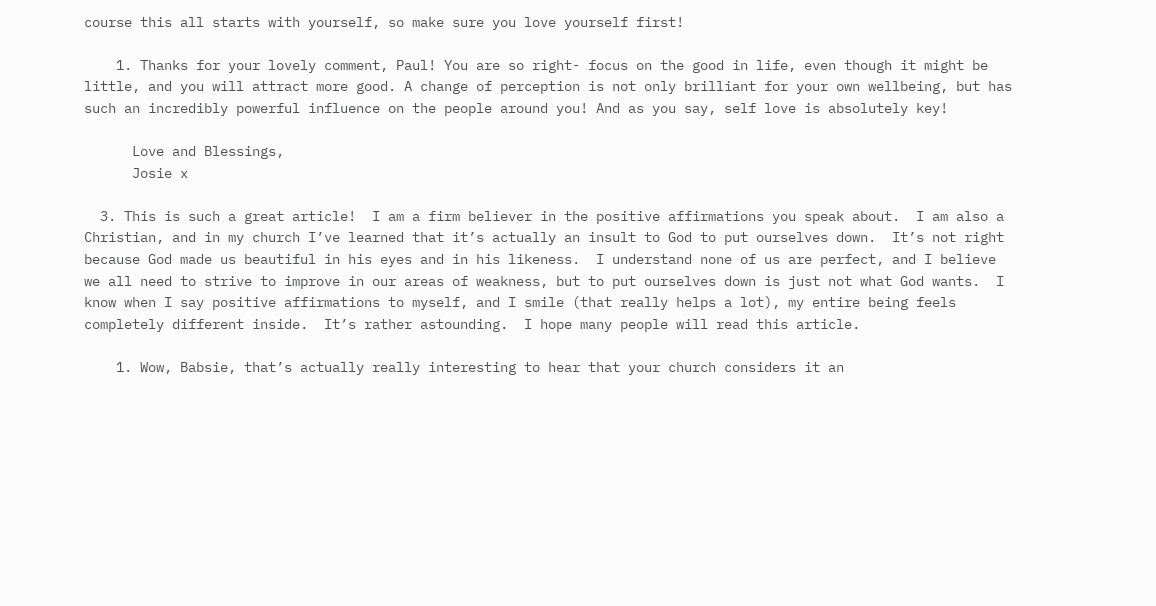course this all starts with yourself, so make sure you love yourself first!

    1. Thanks for your lovely comment, Paul! You are so right- focus on the good in life, even though it might be little, and you will attract more good. A change of perception is not only brilliant for your own wellbeing, but has such an incredibly powerful influence on the people around you! And as you say, self love is absolutely key!

      Love and Blessings,
      Josie x

  3. This is such a great article!  I am a firm believer in the positive affirmations you speak about.  I am also a Christian, and in my church I’ve learned that it’s actually an insult to God to put ourselves down.  It’s not right because God made us beautiful in his eyes and in his likeness.  I understand none of us are perfect, and I believe we all need to strive to improve in our areas of weakness, but to put ourselves down is just not what God wants.  I know when I say positive affirmations to myself, and I smile (that really helps a lot), my entire being feels completely different inside.  It’s rather astounding.  I hope many people will read this article.

    1. Wow, Babsie, that’s actually really interesting to hear that your church considers it an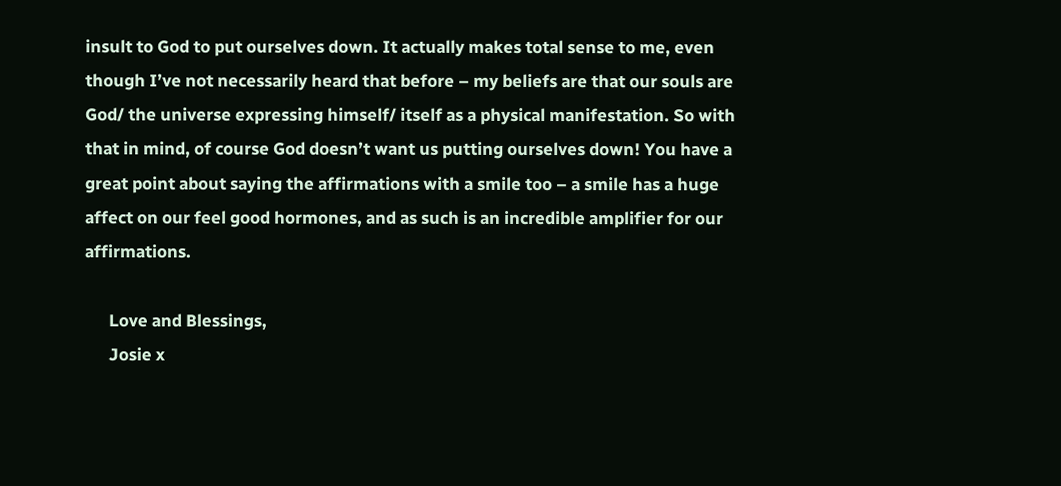insult to God to put ourselves down. It actually makes total sense to me, even though I’ve not necessarily heard that before – my beliefs are that our souls are God/ the universe expressing himself/ itself as a physical manifestation. So with that in mind, of course God doesn’t want us putting ourselves down! You have a great point about saying the affirmations with a smile too – a smile has a huge affect on our feel good hormones, and as such is an incredible amplifier for our affirmations.

      Love and Blessings,
      Josie x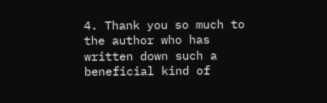4. Thank you so much to the author who has written down such a beneficial kind of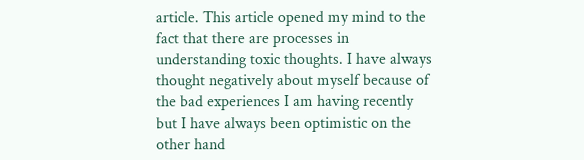article. This article opened my mind to the fact that there are processes in understanding toxic thoughts. I have always thought negatively about myself because of the bad experiences I am having recently but I have always been optimistic on the other hand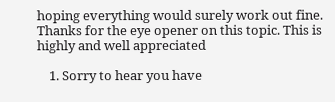hoping everything would surely work out fine. Thanks for the eye opener on this topic. This is highly and well appreciated

    1. Sorry to hear you have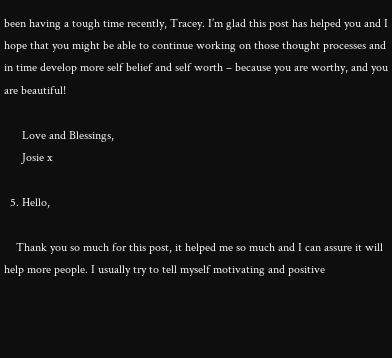been having a tough time recently, Tracey. I’m glad this post has helped you and I hope that you might be able to continue working on those thought processes and in time develop more self belief and self worth – because you are worthy, and you are beautiful!

      Love and Blessings,
      Josie x

  5. Hello,

    Thank you so much for this post, it helped me so much and I can assure it will help more people. I usually try to tell myself motivating and positive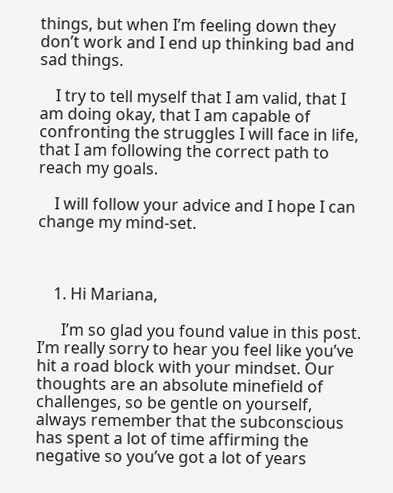things, but when I’m feeling down they don’t work and I end up thinking bad and sad things.

    I try to tell myself that I am valid, that I am doing okay, that I am capable of confronting the struggles I will face in life, that I am following the correct path to reach my goals.

    I will follow your advice and I hope I can change my mind-set.



    1. Hi Mariana,

      I’m so glad you found value in this post. I’m really sorry to hear you feel like you’ve hit a road block with your mindset. Our thoughts are an absolute minefield of challenges, so be gentle on yourself, always remember that the subconscious has spent a lot of time affirming the negative so you’ve got a lot of years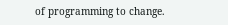of programming to change.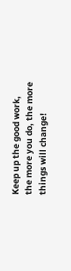Keep up the good work, the more you do, the more things will change!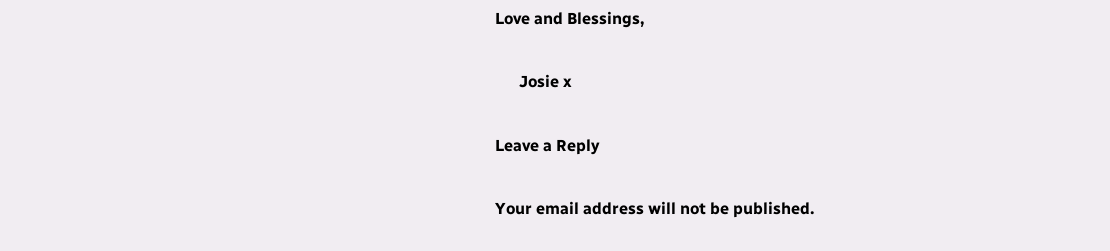Love and Blessings,

      Josie x

Leave a Reply

Your email address will not be published.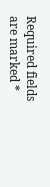Required fields are marked *